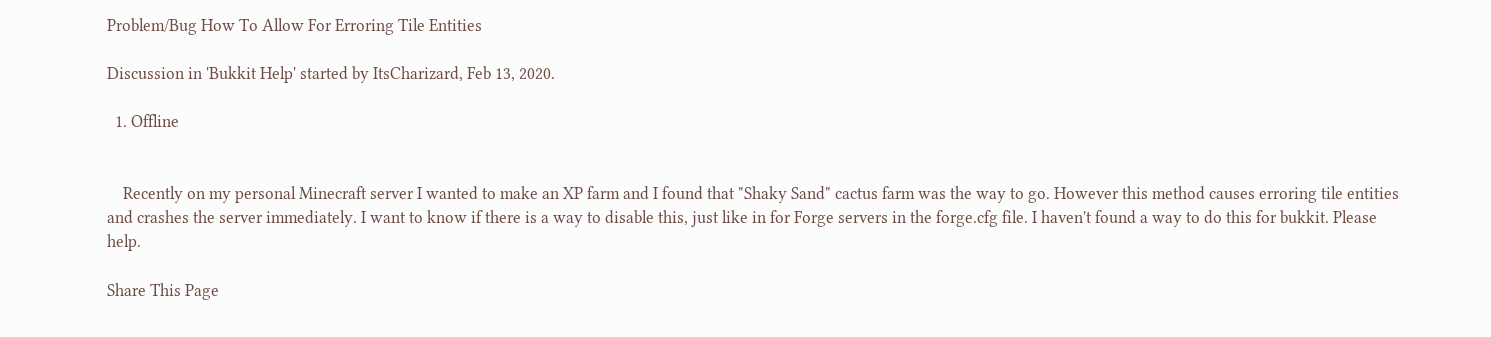Problem/Bug How To Allow For Erroring Tile Entities

Discussion in 'Bukkit Help' started by ItsCharizard, Feb 13, 2020.

  1. Offline


    Recently on my personal Minecraft server I wanted to make an XP farm and I found that "Shaky Sand" cactus farm was the way to go. However this method causes erroring tile entities and crashes the server immediately. I want to know if there is a way to disable this, just like in for Forge servers in the forge.cfg file. I haven't found a way to do this for bukkit. Please help.

Share This Page